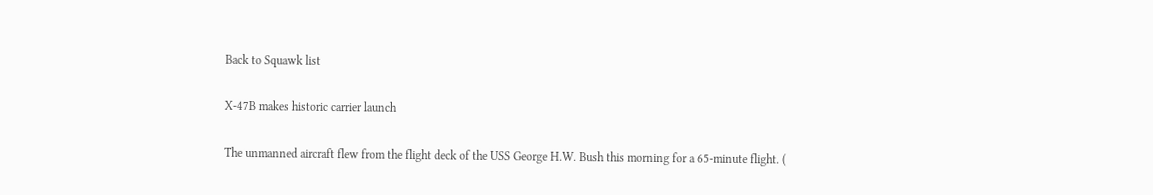Back to Squawk list

X-47B makes historic carrier launch

The unmanned aircraft flew from the flight deck of the USS George H.W. Bush this morning for a 65-minute flight. (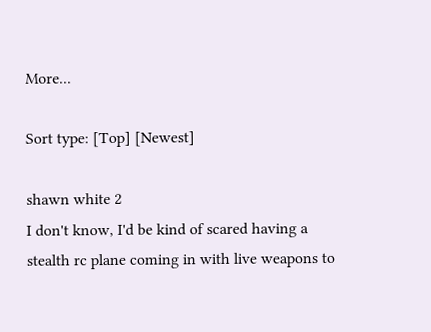More...

Sort type: [Top] [Newest]

shawn white 2
I don't know, I'd be kind of scared having a stealth rc plane coming in with live weapons to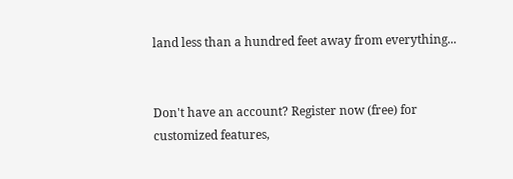land less than a hundred feet away from everything...


Don't have an account? Register now (free) for customized features,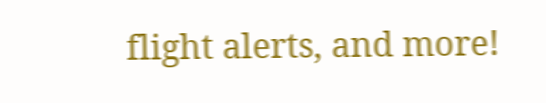flight alerts, and more!